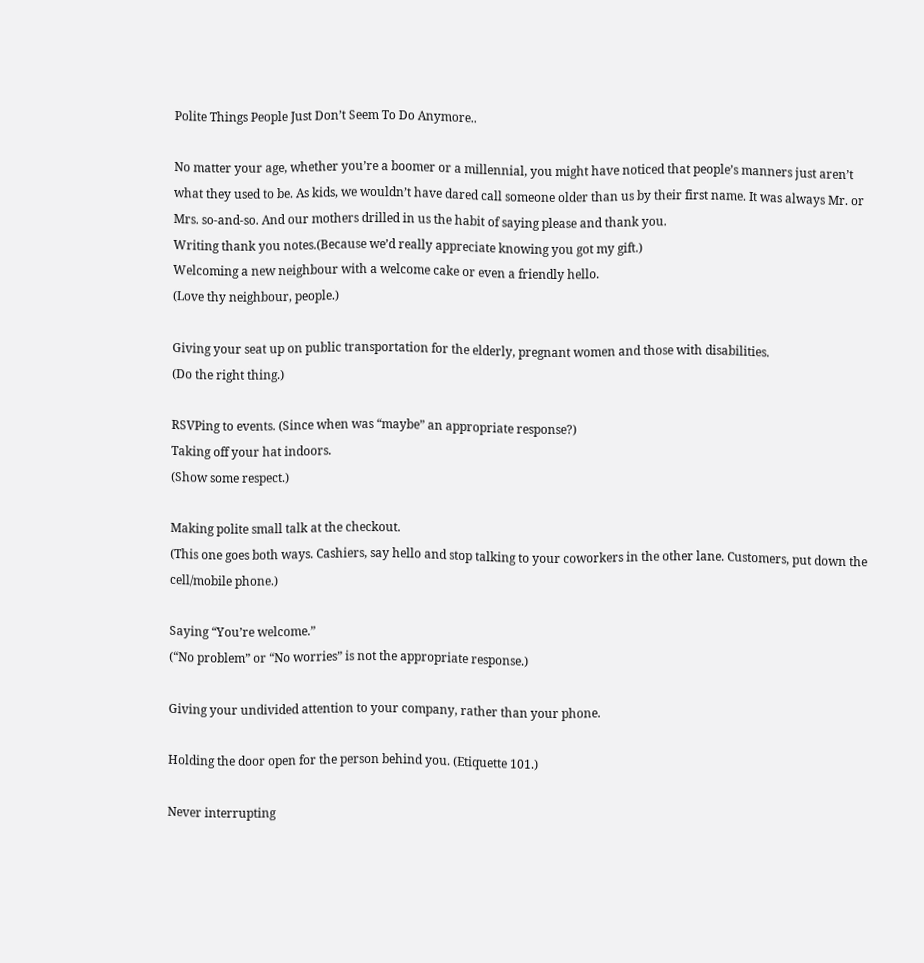Polite Things People Just Don’t Seem To Do Anymore..

No matter your age, whether you’re a boomer or a millennial, you might have noticed that people’s manners just aren’t what they used to be. As kids, we wouldn’t have dared call someone older than us by their first name. It was always Mr. or Mrs. so-and-so. And our mothers drilled in us the habit of saying please and thank you.
Writing thank you notes.(Because we’d really appreciate knowing you got my gift.)
Welcoming a new neighbour with a welcome cake or even a friendly hello.
(Love thy neighbour, people.)

Giving your seat up on public transportation for the elderly, pregnant women and those with disabilities.
(Do the right thing.)

RSVPing to events. (Since when was “maybe” an appropriate response?)
Taking off your hat indoors.
(Show some respect.)

Making polite small talk at the checkout.
(This one goes both ways. Cashiers, say hello and stop talking to your coworkers in the other lane. Customers, put down the cell/mobile phone.)

Saying “You’re welcome.”
(“No problem” or “No worries” is not the appropriate response.)

Giving your undivided attention to your company, rather than your phone.

Holding the door open for the person behind you. (Etiquette 101.)

Never interrupting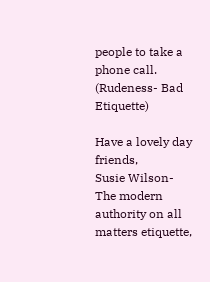people to take a phone call.
(Rudeness- Bad Etiquette)

Have a lovely day friends,
Susie Wilson- The modern authority on all matters etiquette,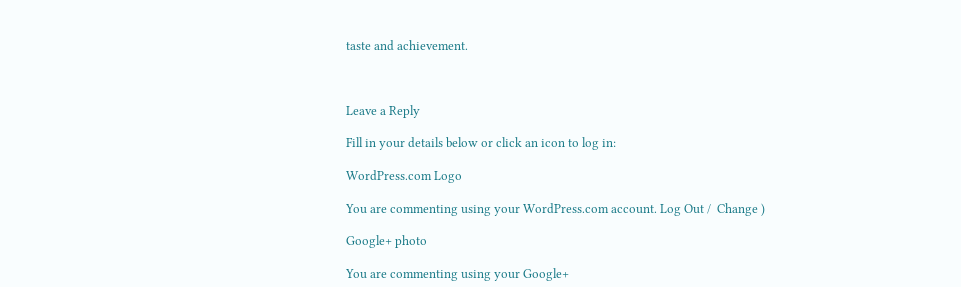taste and achievement.



Leave a Reply

Fill in your details below or click an icon to log in:

WordPress.com Logo

You are commenting using your WordPress.com account. Log Out /  Change )

Google+ photo

You are commenting using your Google+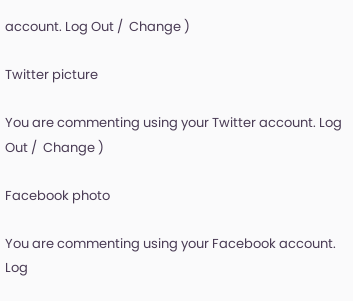account. Log Out /  Change )

Twitter picture

You are commenting using your Twitter account. Log Out /  Change )

Facebook photo

You are commenting using your Facebook account. Log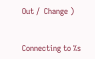Out /  Change )


Connecting to %s